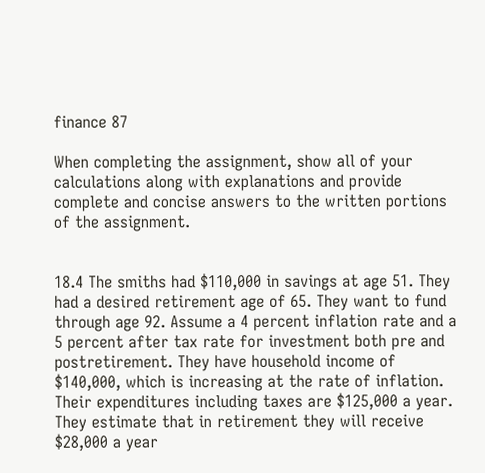finance 87

When completing the assignment, show all of your calculations along with explanations and provide complete and concise answers to the written portions of the assignment.


18.4 The smiths had $110,000 in savings at age 51. They had a desired retirement age of 65. They want to fund through age 92. Assume a 4 percent inflation rate and a 5 percent after tax rate for investment both pre and postretirement. They have household income of $140,000, which is increasing at the rate of inflation. Their expenditures including taxes are $125,000 a year. They estimate that in retirement they will receive $28,000 a year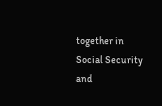together in Social Security and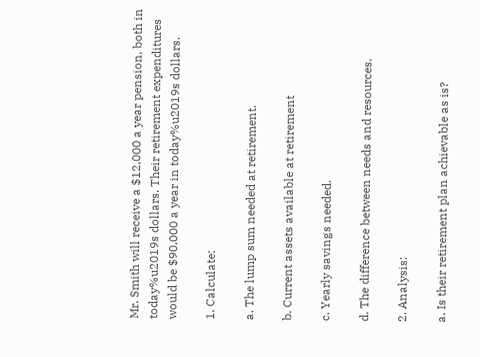Mr. Smith will receive a $12,000 a year pension, both in today%u2019s dollars. Their retirement expenditures would be $90,000 a year in today%u2019s dollars.

1. Calculate:

a. The lump sum needed at retirement.

b. Current assets available at retirement

c. Yearly savings needed.

d. The difference between needs and resources.

2. Analysis:

a. Is their retirement plan achievable as is?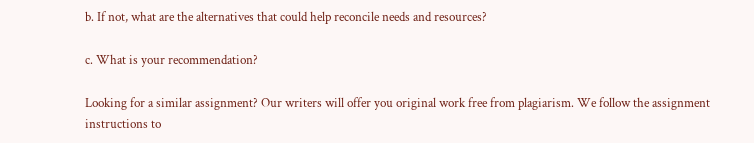b. If not, what are the alternatives that could help reconcile needs and resources?

c. What is your recommendation?

Looking for a similar assignment? Our writers will offer you original work free from plagiarism. We follow the assignment instructions to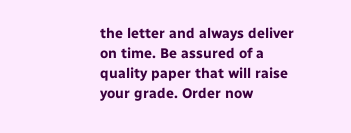the letter and always deliver on time. Be assured of a quality paper that will raise your grade. Order now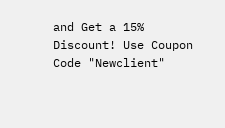and Get a 15% Discount! Use Coupon Code "Newclient"